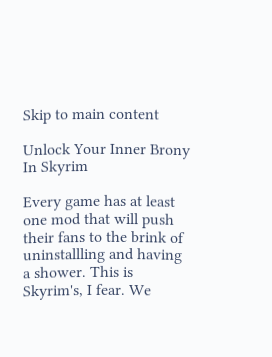Skip to main content

Unlock Your Inner Brony In Skyrim

Every game has at least one mod that will push their fans to the brink of uninstallling and having a shower. This is Skyrim's, I fear. We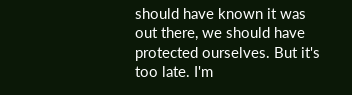should have known it was out there, we should have protected ourselves. But it's too late. I'm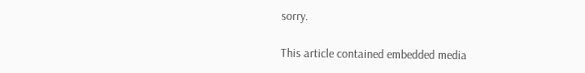sorry.

This article contained embedded media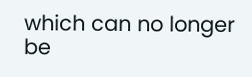which can no longer be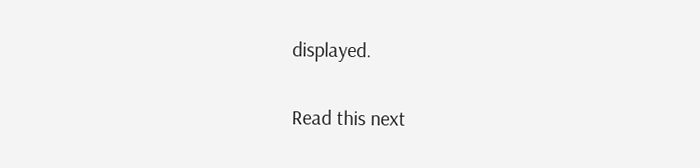displayed.

Read this next